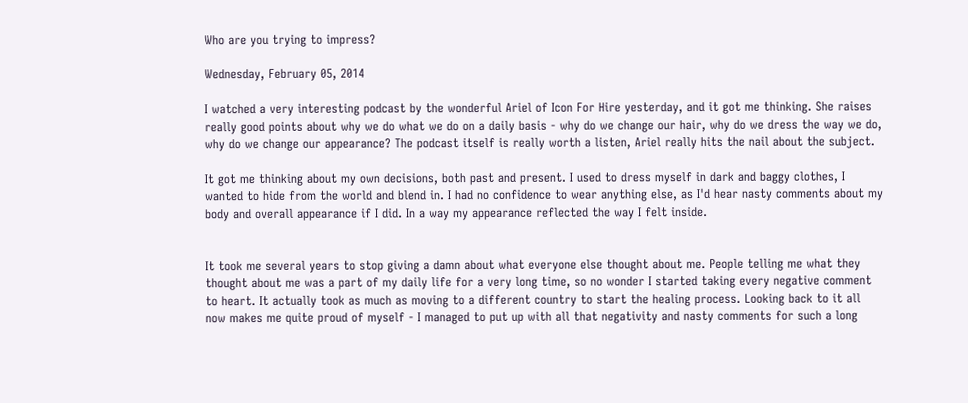Who are you trying to impress?

Wednesday, February 05, 2014

I watched a very interesting podcast by the wonderful Ariel of Icon For Hire yesterday, and it got me thinking. She raises really good points about why we do what we do on a daily basis - why do we change our hair, why do we dress the way we do, why do we change our appearance? The podcast itself is really worth a listen, Ariel really hits the nail about the subject.

It got me thinking about my own decisions, both past and present. I used to dress myself in dark and baggy clothes, I wanted to hide from the world and blend in. I had no confidence to wear anything else, as I'd hear nasty comments about my body and overall appearance if I did. In a way my appearance reflected the way I felt inside.


It took me several years to stop giving a damn about what everyone else thought about me. People telling me what they thought about me was a part of my daily life for a very long time, so no wonder I started taking every negative comment to heart. It actually took as much as moving to a different country to start the healing process. Looking back to it all now makes me quite proud of myself - I managed to put up with all that negativity and nasty comments for such a long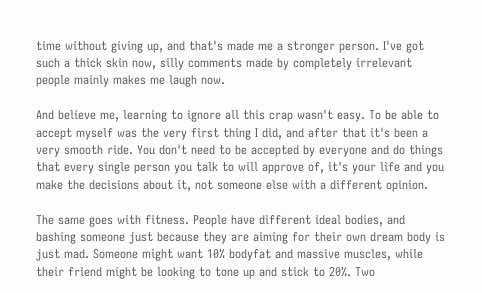time without giving up, and that's made me a stronger person. I've got such a thick skin now, silly comments made by completely irrelevant people mainly makes me laugh now.

And believe me, learning to ignore all this crap wasn't easy. To be able to accept myself was the very first thing I did, and after that it's been a very smooth ride. You don't need to be accepted by everyone and do things that every single person you talk to will approve of, it's your life and you make the decisions about it, not someone else with a different opinion.

The same goes with fitness. People have different ideal bodies, and bashing someone just because they are aiming for their own dream body is just mad. Someone might want 10% bodyfat and massive muscles, while their friend might be looking to tone up and stick to 20%. Two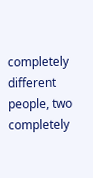completely different people, two completely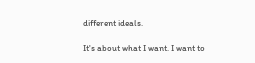different ideals.

It's about what I want. I want to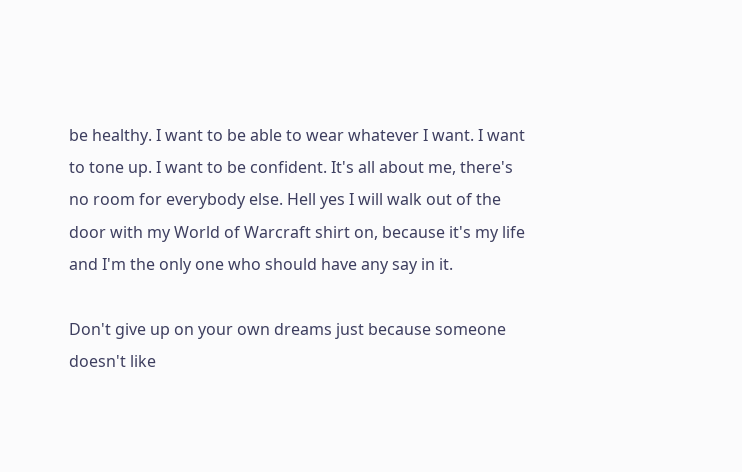be healthy. I want to be able to wear whatever I want. I want to tone up. I want to be confident. It's all about me, there's no room for everybody else. Hell yes I will walk out of the door with my World of Warcraft shirt on, because it's my life and I'm the only one who should have any say in it.

Don't give up on your own dreams just because someone doesn't like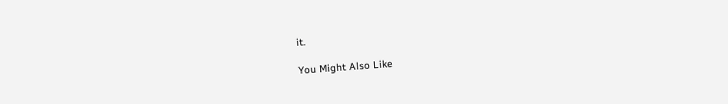it.

You Might Also Like